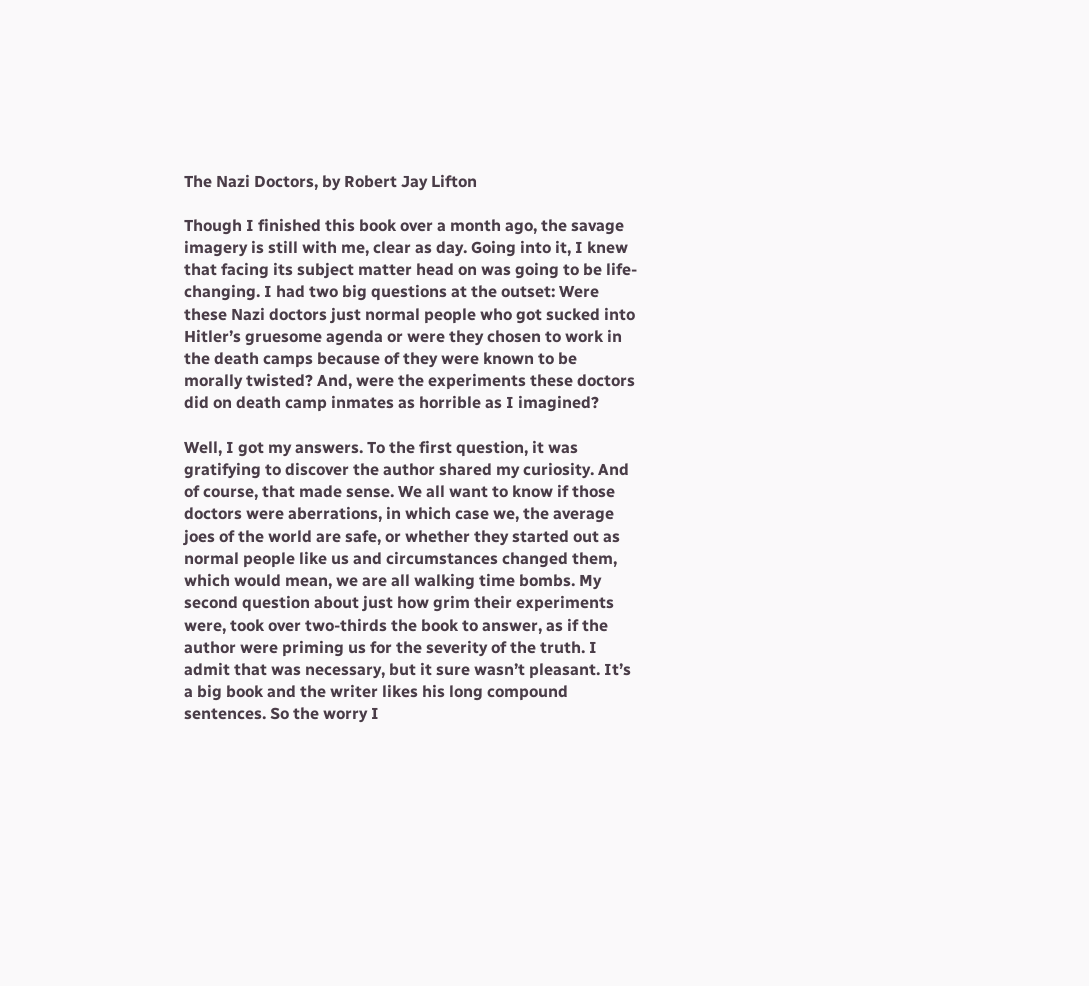The Nazi Doctors, by Robert Jay Lifton

Though I finished this book over a month ago, the savage imagery is still with me, clear as day. Going into it, I knew that facing its subject matter head on was going to be life-changing. I had two big questions at the outset: Were these Nazi doctors just normal people who got sucked into Hitler’s gruesome agenda or were they chosen to work in the death camps because of they were known to be morally twisted? And, were the experiments these doctors did on death camp inmates as horrible as I imagined?

Well, I got my answers. To the first question, it was gratifying to discover the author shared my curiosity. And of course, that made sense. We all want to know if those doctors were aberrations, in which case we, the average joes of the world are safe, or whether they started out as normal people like us and circumstances changed them, which would mean, we are all walking time bombs. My second question about just how grim their experiments were, took over two-thirds the book to answer, as if the author were priming us for the severity of the truth. I admit that was necessary, but it sure wasn’t pleasant. It’s a big book and the writer likes his long compound sentences. So the worry I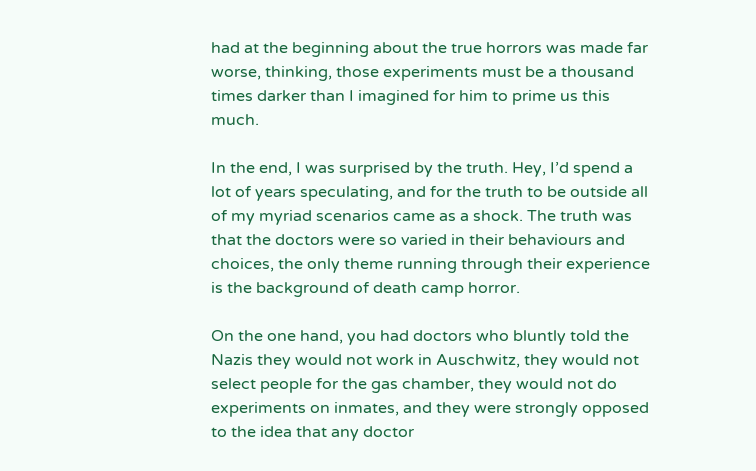had at the beginning about the true horrors was made far worse, thinking, those experiments must be a thousand times darker than I imagined for him to prime us this much.

In the end, I was surprised by the truth. Hey, I’d spend a lot of years speculating, and for the truth to be outside all of my myriad scenarios came as a shock. The truth was that the doctors were so varied in their behaviours and choices, the only theme running through their experience is the background of death camp horror.

On the one hand, you had doctors who bluntly told the Nazis they would not work in Auschwitz, they would not select people for the gas chamber, they would not do experiments on inmates, and they were strongly opposed to the idea that any doctor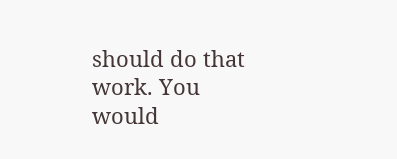should do that work. You would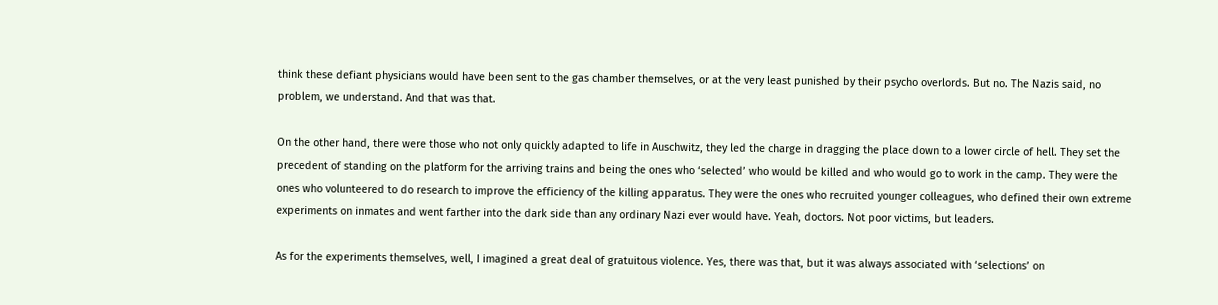think these defiant physicians would have been sent to the gas chamber themselves, or at the very least punished by their psycho overlords. But no. The Nazis said, no problem, we understand. And that was that.

On the other hand, there were those who not only quickly adapted to life in Auschwitz, they led the charge in dragging the place down to a lower circle of hell. They set the precedent of standing on the platform for the arriving trains and being the ones who ‘selected’ who would be killed and who would go to work in the camp. They were the ones who volunteered to do research to improve the efficiency of the killing apparatus. They were the ones who recruited younger colleagues, who defined their own extreme experiments on inmates and went farther into the dark side than any ordinary Nazi ever would have. Yeah, doctors. Not poor victims, but leaders.

As for the experiments themselves, well, I imagined a great deal of gratuitous violence. Yes, there was that, but it was always associated with ‘selections’ on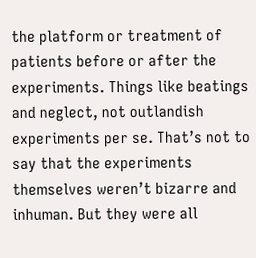the platform or treatment of patients before or after the experiments. Things like beatings and neglect, not outlandish experiments per se. That’s not to say that the experiments themselves weren’t bizarre and inhuman. But they were all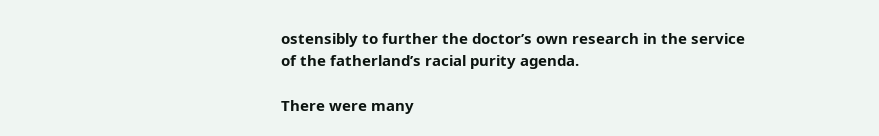ostensibly to further the doctor’s own research in the service of the fatherland’s racial purity agenda.

There were many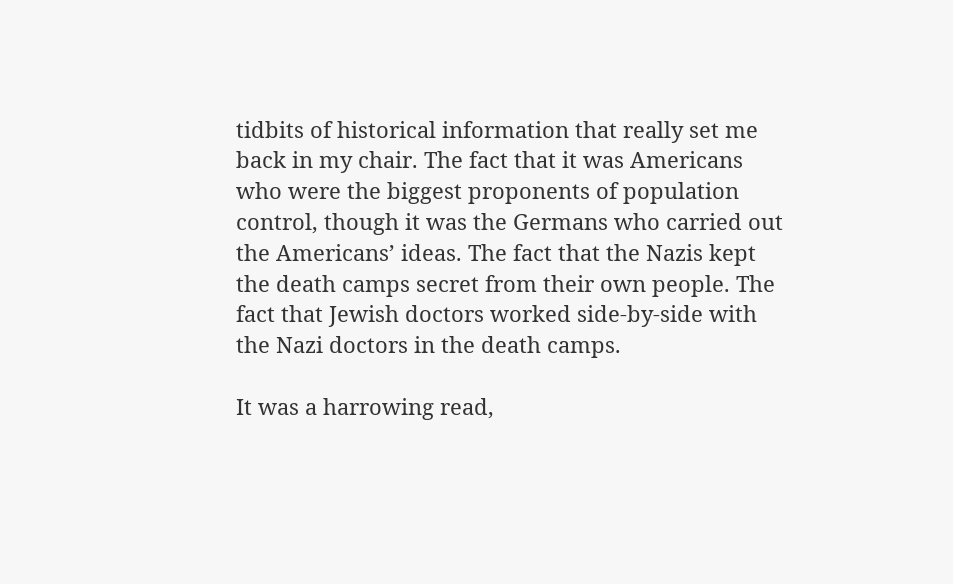tidbits of historical information that really set me back in my chair. The fact that it was Americans who were the biggest proponents of population control, though it was the Germans who carried out the Americans’ ideas. The fact that the Nazis kept the death camps secret from their own people. The fact that Jewish doctors worked side-by-side with the Nazi doctors in the death camps.

It was a harrowing read,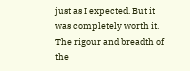just as I expected. But it was completely worth it. The rigour and breadth of the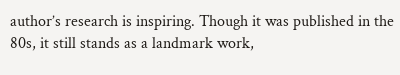author’s research is inspiring. Though it was published in the 80s, it still stands as a landmark work,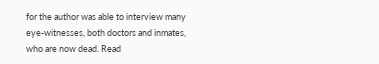for the author was able to interview many eye-witnesses, both doctors and inmates, who are now dead. Read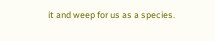it and weep for us as a species.